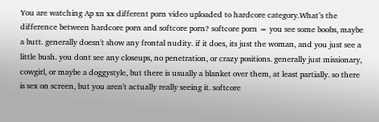You are watching Ap xn xx different porn video uploaded to hardcore category.What’s the difference between hardcore porn and softcore porn? softcore porn = you see some boobs, maybe a butt. generally doesn't show any frontal nudity. if it does, its just the woman, and you just see a little bush. you dont see any closeups, no penetration, or crazy positions. generally just missionary, cowgirl, or maybe a doggystyle, but there is usually a blanket over them, at least partially. so there is sex on screen, but you aren't actually really seeing it. softcore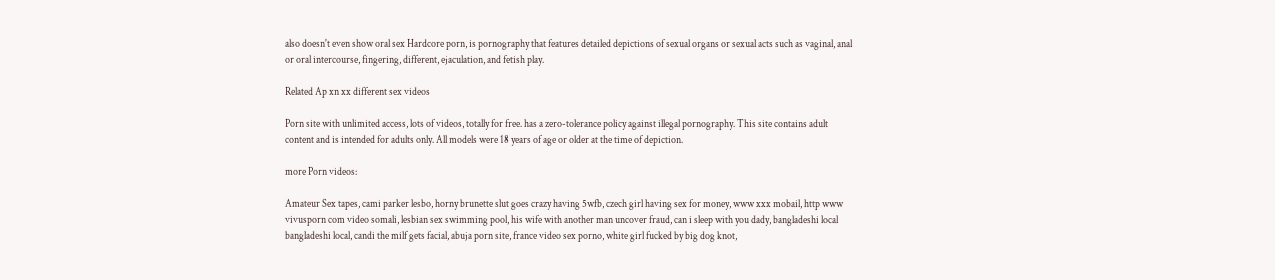also doesn't even show oral sex Hardcore porn, is pornography that features detailed depictions of sexual organs or sexual acts such as vaginal, anal or oral intercourse, fingering, different, ejaculation, and fetish play.

Related Ap xn xx different sex videos

Porn site with unlimited access, lots of videos, totally for free. has a zero-tolerance policy against illegal pornography. This site contains adult content and is intended for adults only. All models were 18 years of age or older at the time of depiction.

more Porn videos:

Amateur Sex tapes, cami parker lesbo, horny brunette slut goes crazy having 5wfb, czech girl having sex for money, www xxx mobail, http www vivusporn com video somali, lesbian sex swimming pool, his wife with another man uncover fraud, can i sleep with you dady, bangladeshi local bangladeshi local, candi the milf gets facial, abuja porn site, france video sex porno, white girl fucked by big dog knot,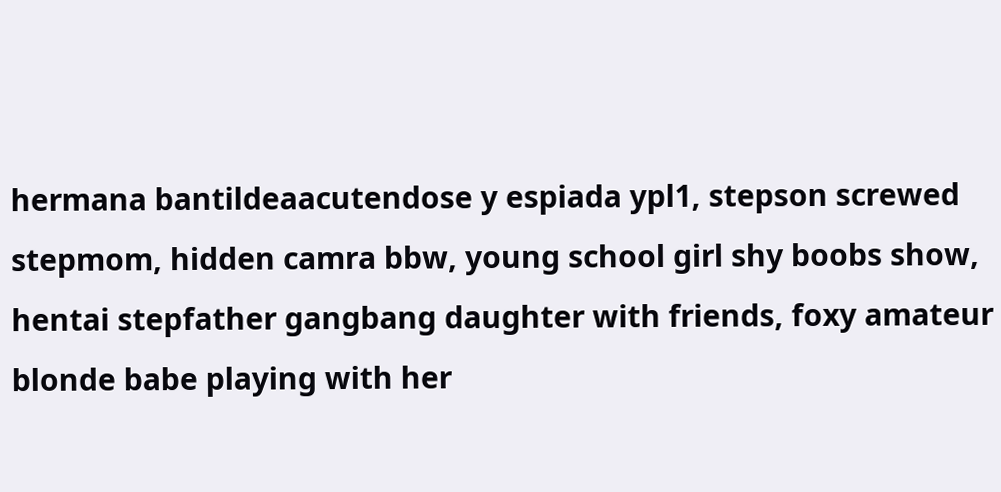hermana bantildeaacutendose y espiada ypl1, stepson screwed stepmom, hidden camra bbw, young school girl shy boobs show, hentai stepfather gangbang daughter with friends, foxy amateur blonde babe playing with her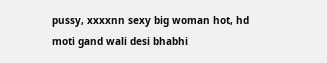pussy, xxxxnn sexy big woman hot, hd moti gand wali desi bhabhi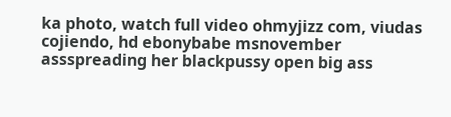ka photo, watch full video ohmyjizz com, viudas cojiendo, hd ebonybabe msnovember assspreading her blackpussy open big ass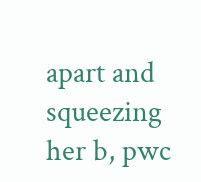apart and squeezing her b, pwc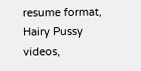resume format, Hairy Pussy videos,